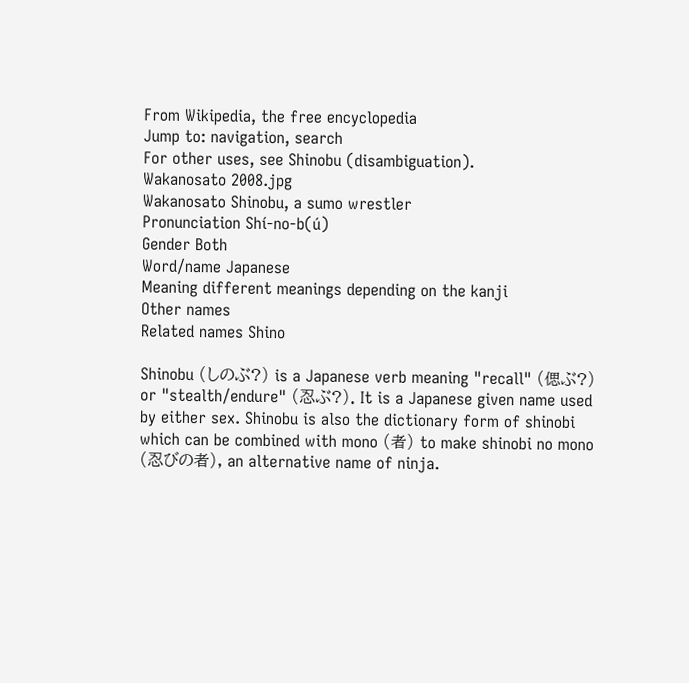From Wikipedia, the free encyclopedia
Jump to: navigation, search
For other uses, see Shinobu (disambiguation).
Wakanosato 2008.jpg
Wakanosato Shinobu, a sumo wrestler
Pronunciation Shí-no-b(ú)
Gender Both
Word/name Japanese
Meaning different meanings depending on the kanji
Other names
Related names Shino

Shinobu (しのぶ?) is a Japanese verb meaning "recall" (偲ぶ?) or "stealth/endure" (忍ぶ?). It is a Japanese given name used by either sex. Shinobu is also the dictionary form of shinobi which can be combined with mono (者) to make shinobi no mono (忍びの者), an alternative name of ninja.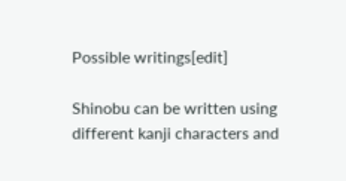Possible writings[edit]

Shinobu can be written using different kanji characters and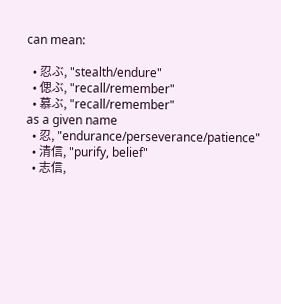can mean:

  • 忍ぶ, "stealth/endure"
  • 偲ぶ, "recall/remember"
  • 慕ぶ, "recall/remember"
as a given name
  • 忍, "endurance/perseverance/patience"
  • 清信, "purify, belief"
  • 志信,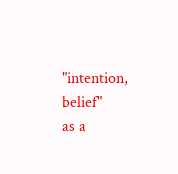"intention, belief"
as a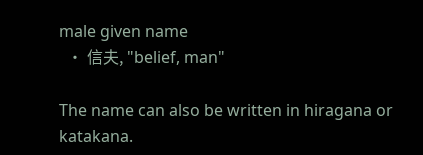male given name
  • 信夫, "belief, man"

The name can also be written in hiragana or katakana.